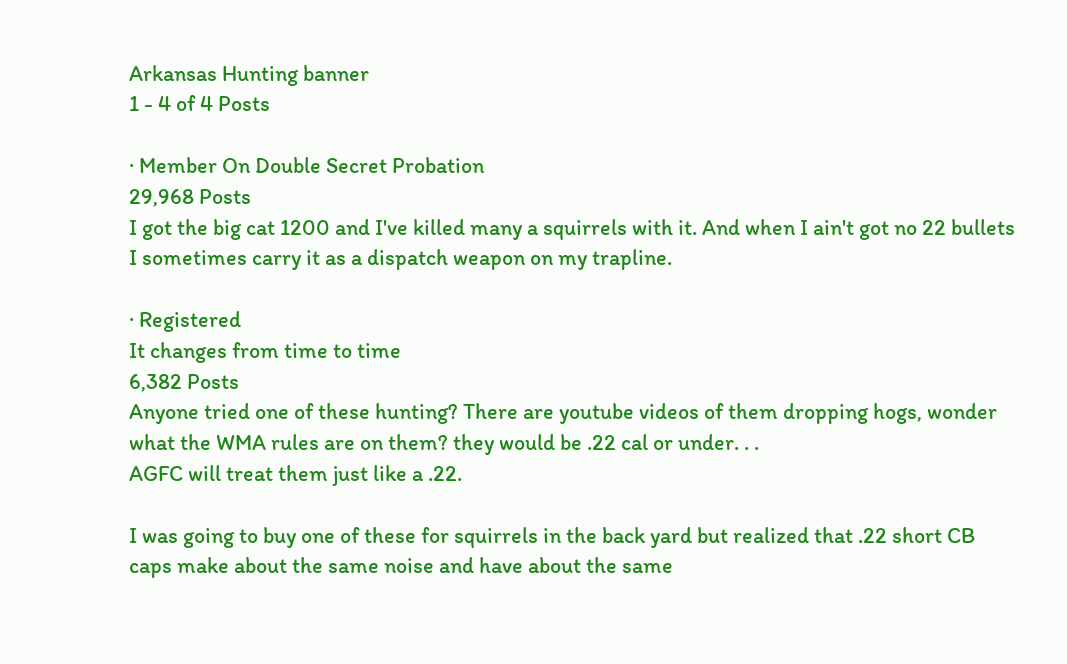Arkansas Hunting banner
1 - 4 of 4 Posts

· Member On Double Secret Probation
29,968 Posts
I got the big cat 1200 and I've killed many a squirrels with it. And when I ain't got no 22 bullets I sometimes carry it as a dispatch weapon on my trapline.

· Registered
It changes from time to time
6,382 Posts
Anyone tried one of these hunting? There are youtube videos of them dropping hogs, wonder what the WMA rules are on them? they would be .22 cal or under. . .
AGFC will treat them just like a .22.

I was going to buy one of these for squirrels in the back yard but realized that .22 short CB caps make about the same noise and have about the same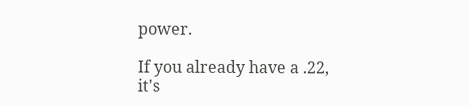power.

If you already have a .22, it's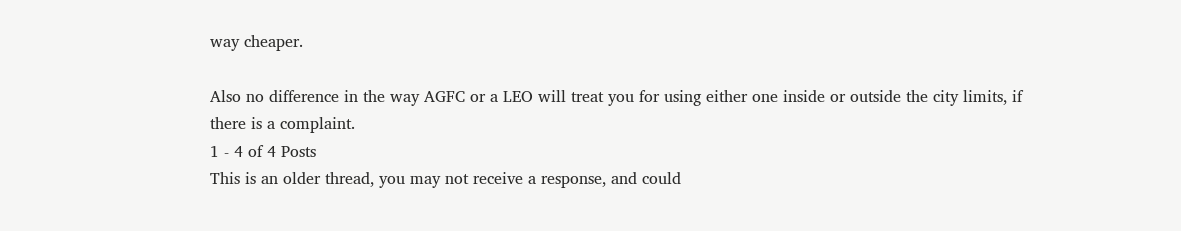way cheaper.

Also no difference in the way AGFC or a LEO will treat you for using either one inside or outside the city limits, if there is a complaint.
1 - 4 of 4 Posts
This is an older thread, you may not receive a response, and could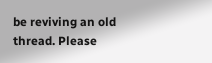be reviving an old thread. Please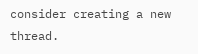consider creating a new thread.